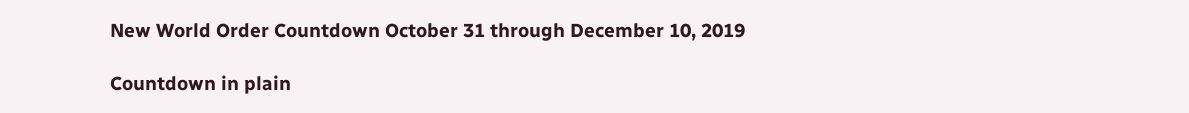New World Order Countdown October 31 through December 10, 2019

Countdown in plain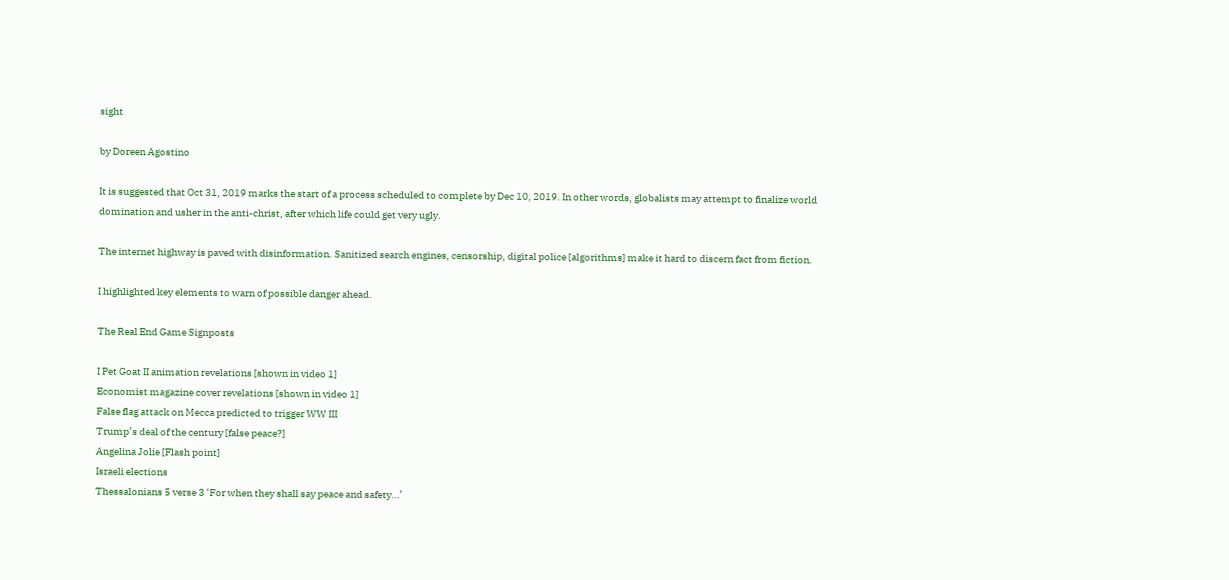sight

by Doreen Agostino

It is suggested that Oct 31, 2019 marks the start of a process scheduled to complete by Dec 10, 2019. In other words, globalists may attempt to finalize world domination and usher in the anti-christ, after which life could get very ugly.

The internet highway is paved with disinformation. Sanitized search engines, censorship, digital police [algorithms] make it hard to discern fact from fiction.

I highlighted key elements to warn of possible danger ahead.

The Real End Game Signposts

I Pet Goat II animation revelations [shown in video 1]
Economist magazine cover revelations [shown in video 1]
False flag attack on Mecca predicted to trigger WW III
Trump’s deal of the century [false peace?]
Angelina Jolie [Flash point]
Israeli elections
Thessalonians 5 verse 3 ‘For when they shall say peace and safety…’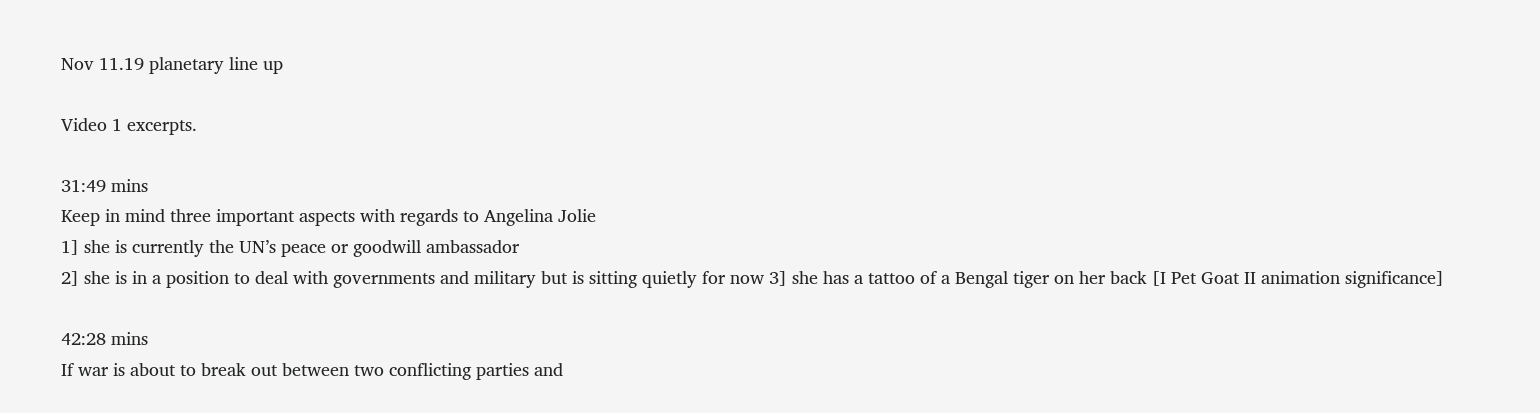Nov 11.19 planetary line up

Video 1 excerpts.

31:49 mins
Keep in mind three important aspects with regards to Angelina Jolie
1] she is currently the UN’s peace or goodwill ambassador
2] she is in a position to deal with governments and military but is sitting quietly for now 3] she has a tattoo of a Bengal tiger on her back [I Pet Goat II animation significance]

42:28 mins
If war is about to break out between two conflicting parties and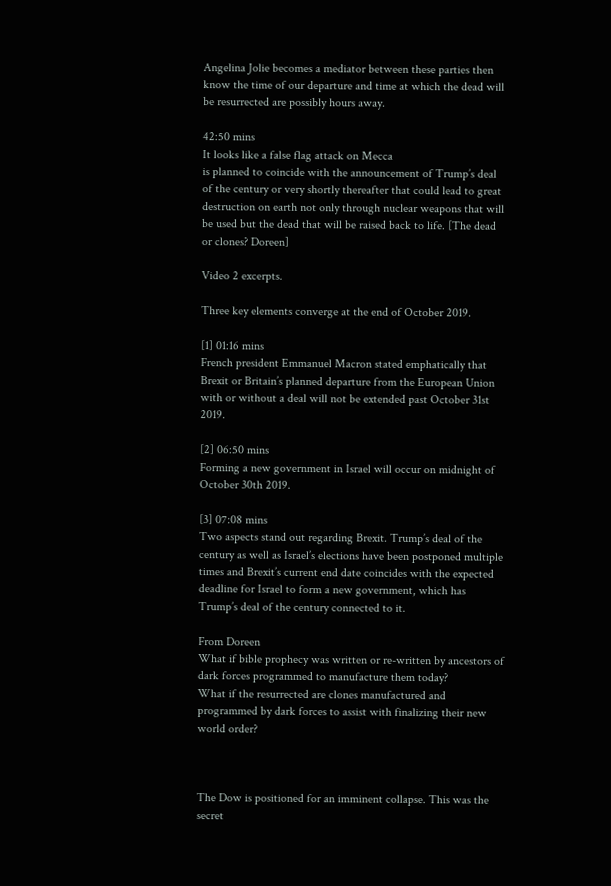Angelina Jolie becomes a mediator between these parties then know the time of our departure and time at which the dead will be resurrected are possibly hours away.

42:50 mins
It looks like a false flag attack on Mecca
is planned to coincide with the announcement of Trump’s deal of the century or very shortly thereafter that could lead to great destruction on earth not only through nuclear weapons that will be used but the dead that will be raised back to life. [The dead or clones? Doreen]

Video 2 excerpts.

Three key elements converge at the end of October 2019.

[1] 01:16 mins
French president Emmanuel Macron stated emphatically that Brexit or Britain’s planned departure from the European Union with or without a deal will not be extended past October 31st 2019.

[2] 06:50 mins
Forming a new government in Israel will occur on midnight of October 30th 2019.

[3] 07:08 mins
Two aspects stand out regarding Brexit. Trump’s deal of the century as well as Israel’s elections have been postponed multiple times and Brexit’s current end date coincides with the expected deadline for Israel to form a new government, which has Trump’s deal of the century connected to it.

From Doreen
What if bible prophecy was written or re-written by ancestors of dark forces programmed to manufacture them today?
What if the resurrected are clones manufactured and programmed by dark forces to assist with finalizing their new world order?



The Dow is positioned for an imminent collapse. This was the secret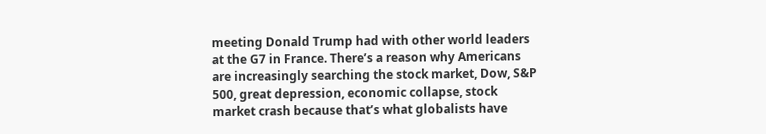meeting Donald Trump had with other world leaders at the G7 in France. There’s a reason why Americans are increasingly searching the stock market, Dow, S&P 500, great depression, economic collapse, stock market crash because that’s what globalists have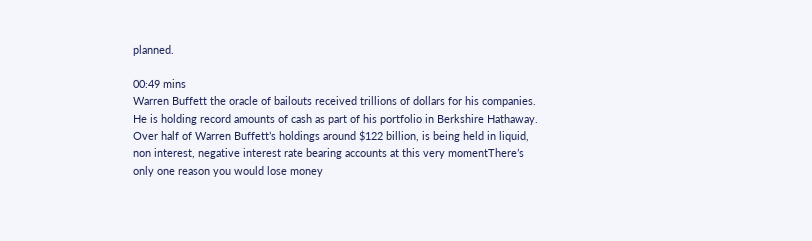planned.

00:49 mins
Warren Buffett the oracle of bailouts received trillions of dollars for his companies. He is holding record amounts of cash as part of his portfolio in Berkshire Hathaway. Over half of Warren Buffett’s holdings around $122 billion, is being held in liquid, non interest, negative interest rate bearing accounts at this very momentThere’s only one reason you would lose money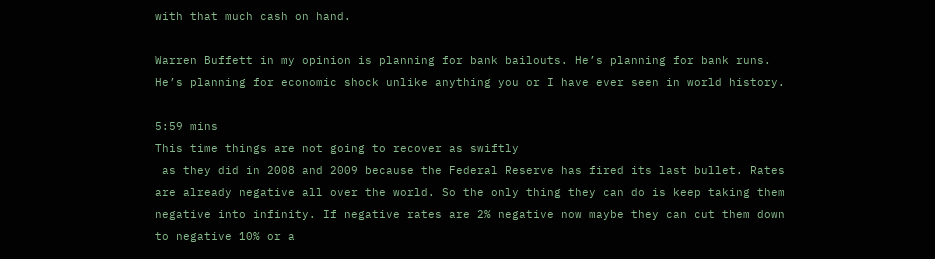with that much cash on hand.

Warren Buffett in my opinion is planning for bank bailouts. He’s planning for bank runs. He’s planning for economic shock unlike anything you or I have ever seen in world history.

5:59 mins
This time things are not going to recover as swiftly
 as they did in 2008 and 2009 because the Federal Reserve has fired its last bullet. Rates are already negative all over the world. So the only thing they can do is keep taking them negative into infinity. If negative rates are 2% negative now maybe they can cut them down to negative 10% or a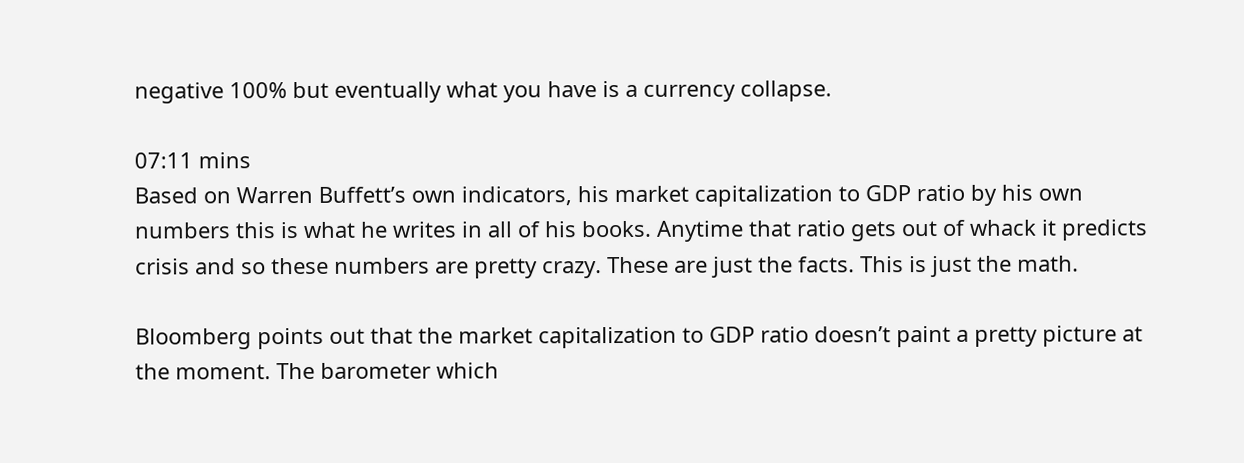negative 100% but eventually what you have is a currency collapse.

07:11 mins
Based on Warren Buffett’s own indicators, his market capitalization to GDP ratio by his own numbers this is what he writes in all of his books. Anytime that ratio gets out of whack it predicts crisis and so these numbers are pretty crazy. These are just the facts. This is just the math.

Bloomberg points out that the market capitalization to GDP ratio doesn’t paint a pretty picture at the moment. The barometer which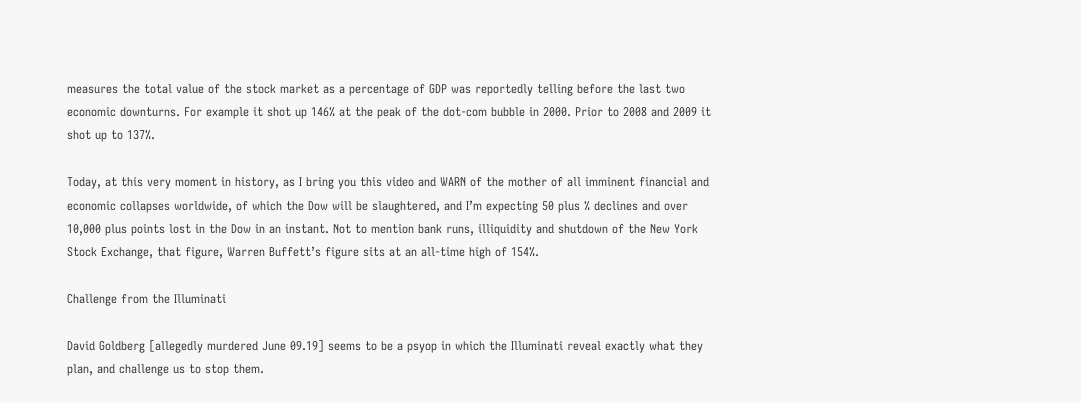measures the total value of the stock market as a percentage of GDP was reportedly telling before the last two economic downturns. For example it shot up 146% at the peak of the dot-com bubble in 2000. Prior to 2008 and 2009 it shot up to 137%.

Today, at this very moment in history, as I bring you this video and WARN of the mother of all imminent financial and economic collapses worldwide, of which the Dow will be slaughtered, and I’m expecting 50 plus % declines and over 10,000 plus points lost in the Dow in an instant. Not to mention bank runs, illiquidity and shutdown of the New York Stock Exchange, that figure, Warren Buffett’s figure sits at an all-time high of 154%.

Challenge from the Illuminati

David Goldberg [allegedly murdered June 09.19] seems to be a psyop in which the Illuminati reveal exactly what they plan, and challenge us to stop them.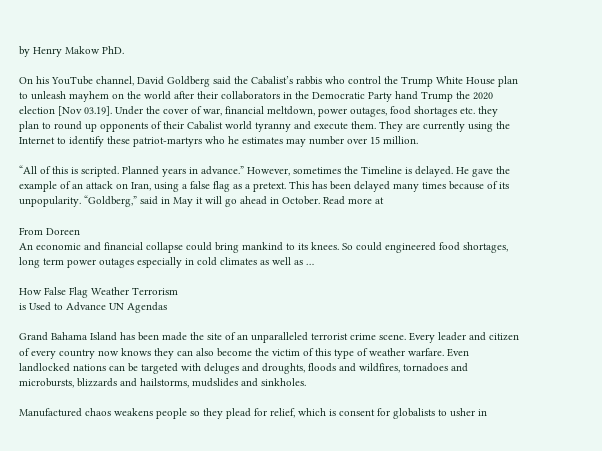by Henry Makow PhD.

On his YouTube channel, David Goldberg said the Cabalist’s rabbis who control the Trump White House plan to unleash mayhem on the world after their collaborators in the Democratic Party hand Trump the 2020 election [Nov 03.19]. Under the cover of war, financial meltdown, power outages, food shortages etc. they plan to round up opponents of their Cabalist world tyranny and execute them. They are currently using the Internet to identify these patriot-martyrs who he estimates may number over 15 million.

“All of this is scripted. Planned years in advance.” However, sometimes the Timeline is delayed. He gave the example of an attack on Iran, using a false flag as a pretext. This has been delayed many times because of its unpopularity. “Goldberg,” said in May it will go ahead in October. Read more at

From Doreen
An economic and financial collapse could bring mankind to its knees. So could engineered food shortages, long term power outages especially in cold climates as well as …

How False Flag Weather Terrorism
is Used to Advance UN Agendas

Grand Bahama Island has been made the site of an unparalleled terrorist crime scene. Every leader and citizen of every country now knows they can also become the victim of this type of weather warfare. Even landlocked nations can be targeted with deluges and droughts, floods and wildfires, tornadoes and microbursts, blizzards and hailstorms, mudslides and sinkholes.

Manufactured chaos weakens people so they plead for relief, which is consent for globalists to usher in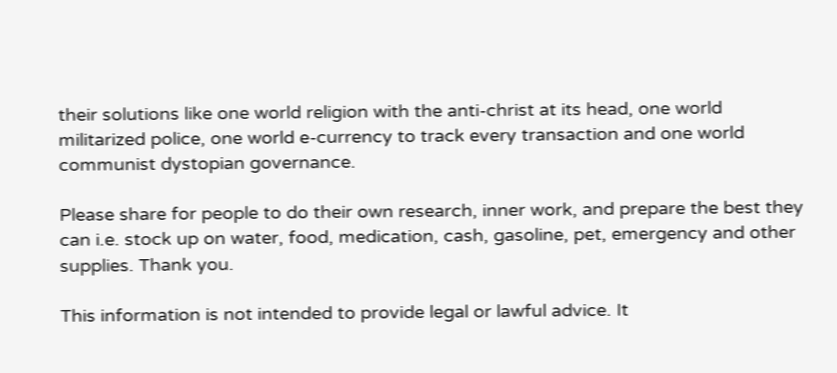their solutions like one world religion with the anti-christ at its head, one world militarized police, one world e-currency to track every transaction and one world communist dystopian governance.

Please share for people to do their own research, inner work, and prepare the best they can i.e. stock up on water, food, medication, cash, gasoline, pet, emergency and other supplies. Thank you.

This information is not intended to provide legal or lawful advice. It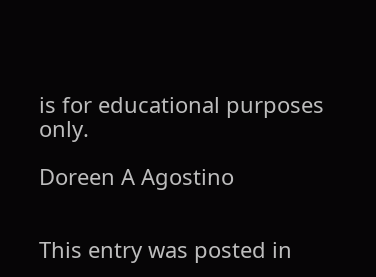is for educational purposes only.

Doreen A Agostino


This entry was posted in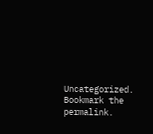Uncategorized. Bookmark the permalink.